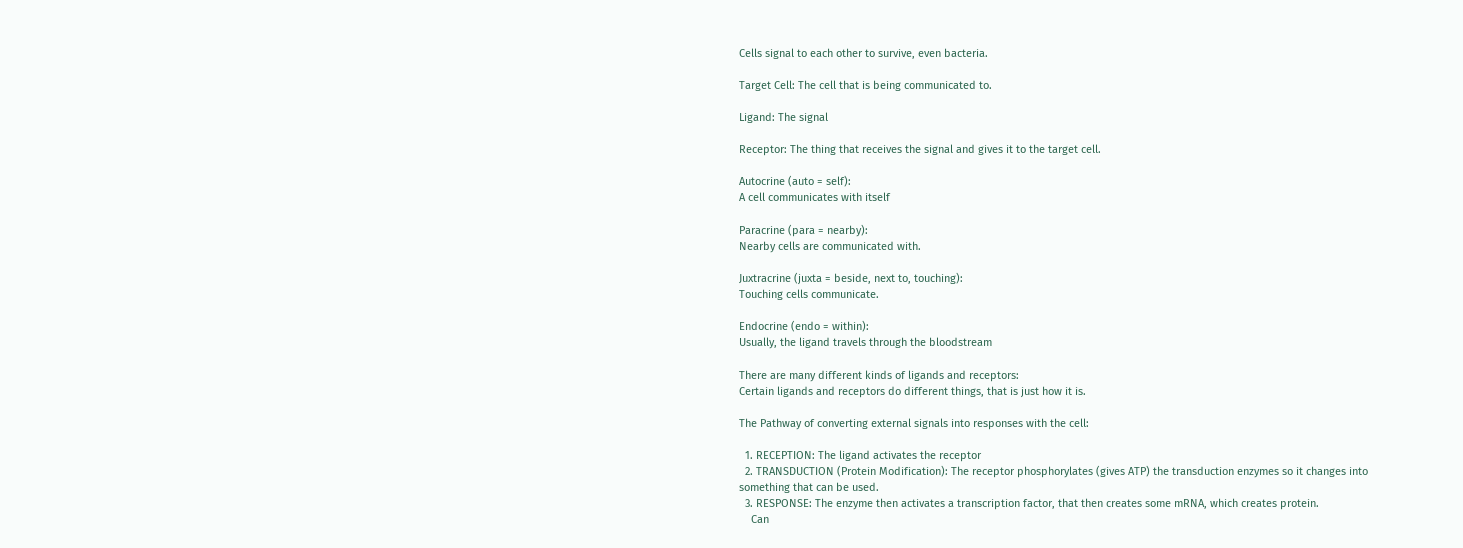Cells signal to each other to survive, even bacteria.

Target Cell: The cell that is being communicated to.

Ligand: The signal

Receptor: The thing that receives the signal and gives it to the target cell.

Autocrine (auto = self):
A cell communicates with itself

Paracrine (para = nearby):
Nearby cells are communicated with.

Juxtracrine (juxta = beside, next to, touching):
Touching cells communicate.

Endocrine (endo = within):
Usually, the ligand travels through the bloodstream

There are many different kinds of ligands and receptors:
Certain ligands and receptors do different things, that is just how it is.

The Pathway of converting external signals into responses with the cell:

  1. RECEPTION: The ligand activates the receptor
  2. TRANSDUCTION (Protein Modification): The receptor phosphorylates (gives ATP) the transduction enzymes so it changes into something that can be used.
  3. RESPONSE: The enzyme then activates a transcription factor, that then creates some mRNA, which creates protein.
    Can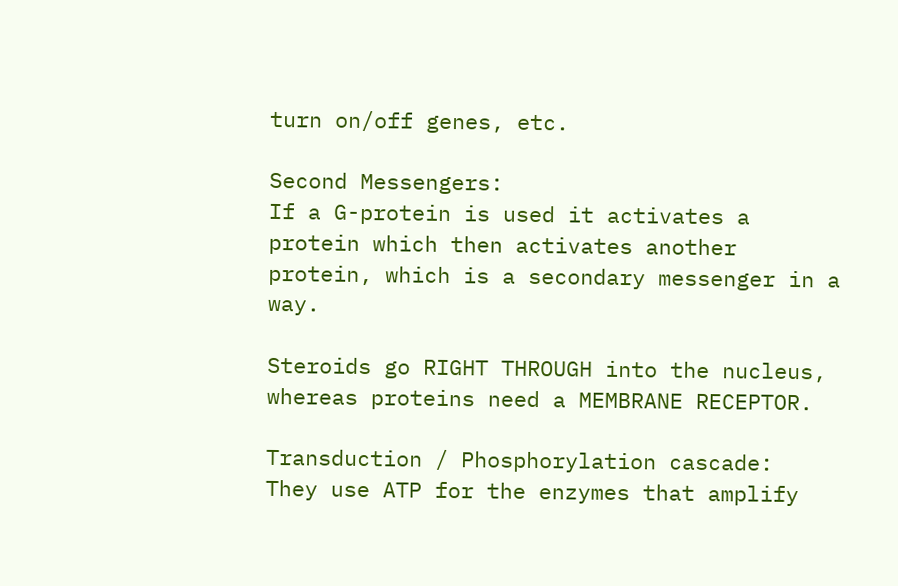turn on/off genes, etc.

Second Messengers:
If a G-protein is used it activates a protein which then activates another protein, which is a secondary messenger in a way.

Steroids go RIGHT THROUGH into the nucleus, whereas proteins need a MEMBRANE RECEPTOR.

Transduction / Phosphorylation cascade:
They use ATP for the enzymes that amplify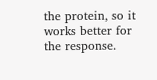the protein, so it works better for the response.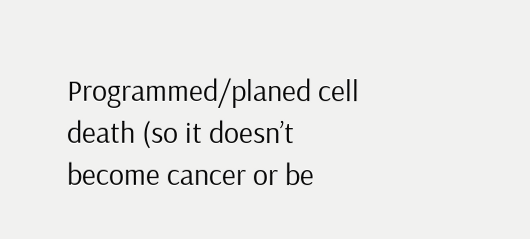Programmed/planed cell death (so it doesn’t become cancer or be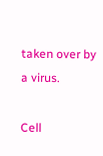taken over by a virus.

Cell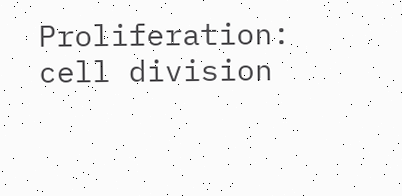Proliferation: cell division